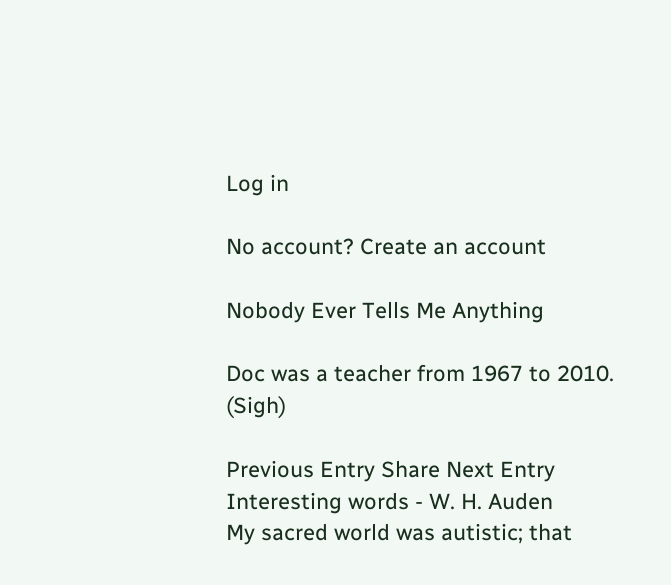Log in

No account? Create an account

Nobody Ever Tells Me Anything

Doc was a teacher from 1967 to 2010. (Sigh)

Previous Entry Share Next Entry
Interesting words - W. H. Auden
My sacred world was autistic; that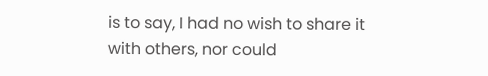is to say, I had no wish to share it with others, nor could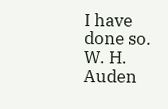I have done so.
W. H. Auden